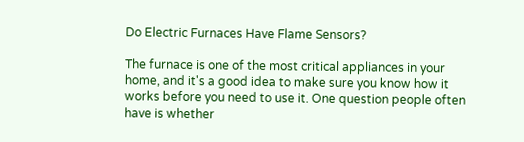Do Electric Furnaces Have Flame Sensors?

The furnace is one of the most critical appliances in your home, and it's a good idea to make sure you know how it works before you need to use it. One question people often have is whether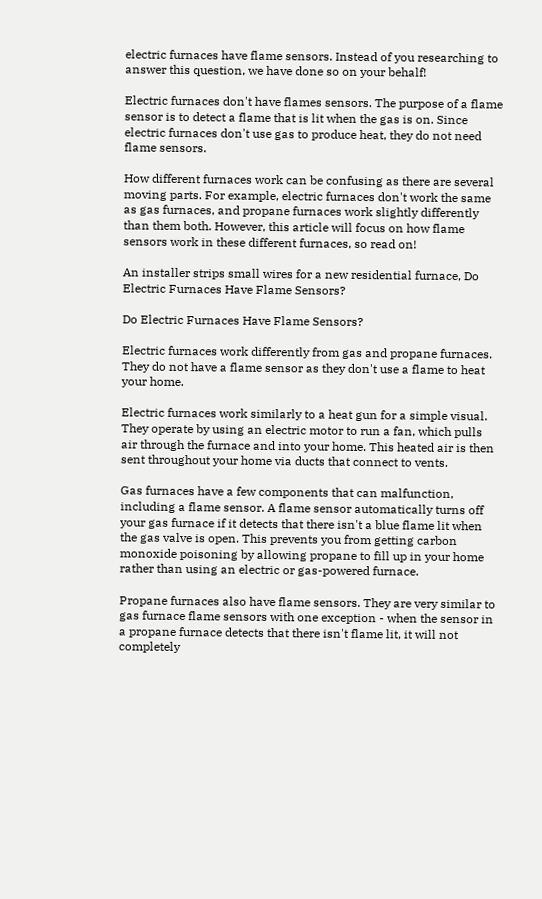electric furnaces have flame sensors. Instead of you researching to answer this question, we have done so on your behalf!

Electric furnaces don't have flames sensors. The purpose of a flame sensor is to detect a flame that is lit when the gas is on. Since electric furnaces don't use gas to produce heat, they do not need flame sensors.

How different furnaces work can be confusing as there are several moving parts. For example, electric furnaces don't work the same as gas furnaces, and propane furnaces work slightly differently than them both. However, this article will focus on how flame sensors work in these different furnaces, so read on!

An installer strips small wires for a new residential furnace, Do Electric Furnaces Have Flame Sensors?

Do Electric Furnaces Have Flame Sensors?

Electric furnaces work differently from gas and propane furnaces. They do not have a flame sensor as they don't use a flame to heat your home.

Electric furnaces work similarly to a heat gun for a simple visual. They operate by using an electric motor to run a fan, which pulls air through the furnace and into your home. This heated air is then sent throughout your home via ducts that connect to vents.

Gas furnaces have a few components that can malfunction, including a flame sensor. A flame sensor automatically turns off your gas furnace if it detects that there isn't a blue flame lit when the gas valve is open. This prevents you from getting carbon monoxide poisoning by allowing propane to fill up in your home rather than using an electric or gas-powered furnace.

Propane furnaces also have flame sensors. They are very similar to gas furnace flame sensors with one exception - when the sensor in a propane furnace detects that there isn't flame lit, it will not completely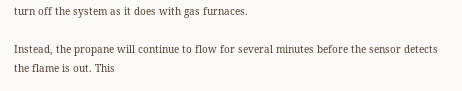turn off the system as it does with gas furnaces.

Instead, the propane will continue to flow for several minutes before the sensor detects the flame is out. This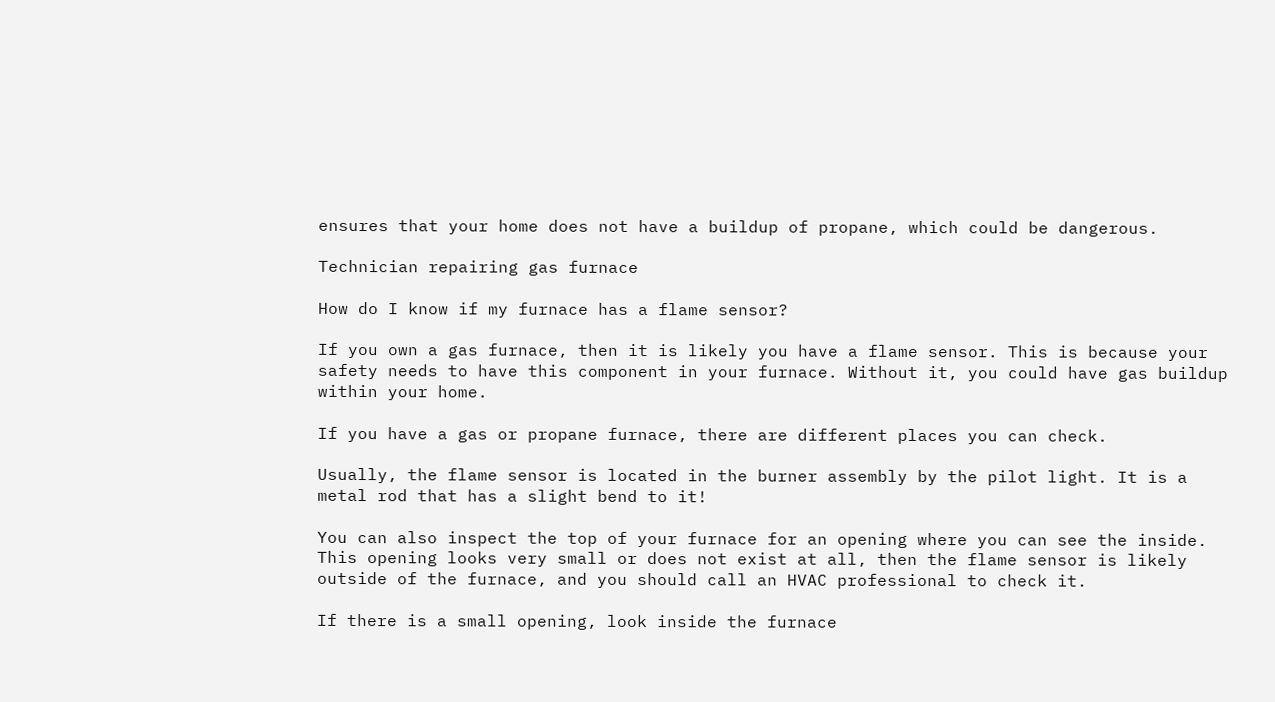ensures that your home does not have a buildup of propane, which could be dangerous.

Technician repairing gas furnace

How do I know if my furnace has a flame sensor?

If you own a gas furnace, then it is likely you have a flame sensor. This is because your safety needs to have this component in your furnace. Without it, you could have gas buildup within your home.

If you have a gas or propane furnace, there are different places you can check.

Usually, the flame sensor is located in the burner assembly by the pilot light. It is a metal rod that has a slight bend to it!

You can also inspect the top of your furnace for an opening where you can see the inside. This opening looks very small or does not exist at all, then the flame sensor is likely outside of the furnace, and you should call an HVAC professional to check it.

If there is a small opening, look inside the furnace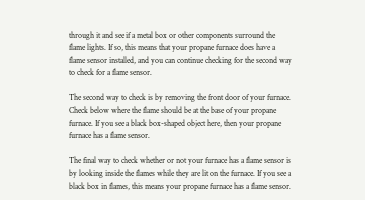through it and see if a metal box or other components surround the flame lights. If so, this means that your propane furnace does have a flame sensor installed, and you can continue checking for the second way to check for a flame sensor.

The second way to check is by removing the front door of your furnace. Check below where the flame should be at the base of your propane furnace. If you see a black box-shaped object here, then your propane furnace has a flame sensor.

The final way to check whether or not your furnace has a flame sensor is by looking inside the flames while they are lit on the furnace. If you see a black box in flames, this means your propane furnace has a flame sensor.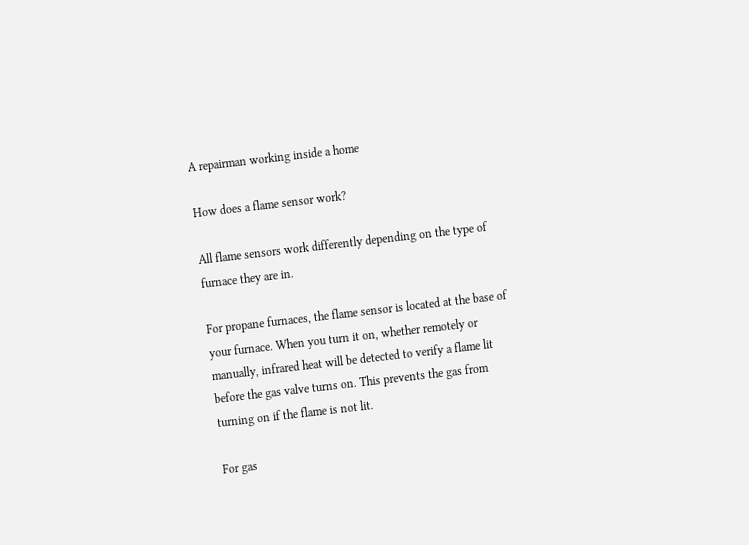A repairman working inside a home

How does a flame sensor work?

All flame sensors work differently depending on the type of furnace they are in.

For propane furnaces, the flame sensor is located at the base of your furnace. When you turn it on, whether remotely or manually, infrared heat will be detected to verify a flame lit before the gas valve turns on. This prevents the gas from turning on if the flame is not lit.

For gas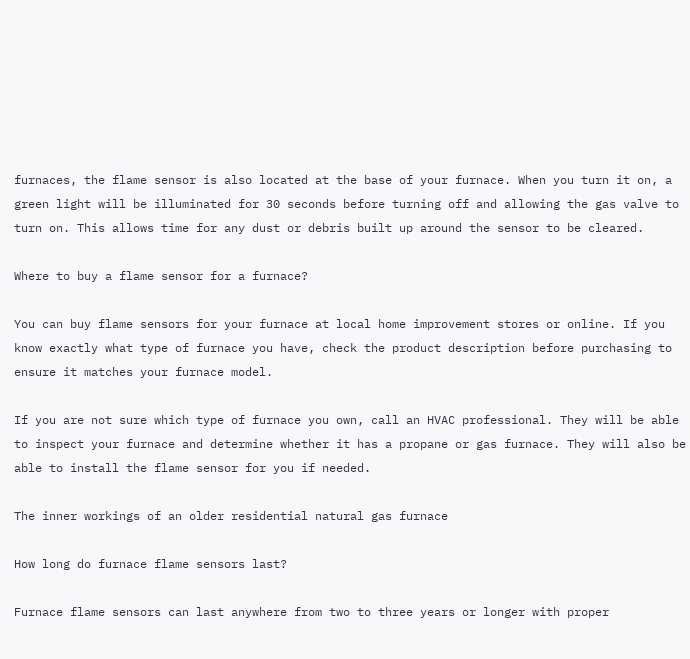furnaces, the flame sensor is also located at the base of your furnace. When you turn it on, a green light will be illuminated for 30 seconds before turning off and allowing the gas valve to turn on. This allows time for any dust or debris built up around the sensor to be cleared.

Where to buy a flame sensor for a furnace?

You can buy flame sensors for your furnace at local home improvement stores or online. If you know exactly what type of furnace you have, check the product description before purchasing to ensure it matches your furnace model.

If you are not sure which type of furnace you own, call an HVAC professional. They will be able to inspect your furnace and determine whether it has a propane or gas furnace. They will also be able to install the flame sensor for you if needed.

The inner workings of an older residential natural gas furnace

How long do furnace flame sensors last?

Furnace flame sensors can last anywhere from two to three years or longer with proper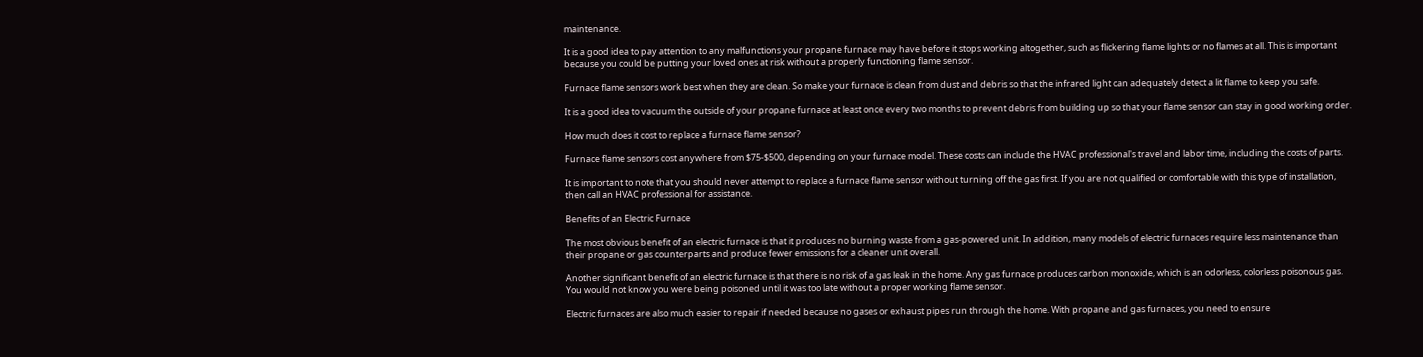maintenance.

It is a good idea to pay attention to any malfunctions your propane furnace may have before it stops working altogether, such as flickering flame lights or no flames at all. This is important because you could be putting your loved ones at risk without a properly functioning flame sensor.

Furnace flame sensors work best when they are clean. So make your furnace is clean from dust and debris so that the infrared light can adequately detect a lit flame to keep you safe.

It is a good idea to vacuum the outside of your propane furnace at least once every two months to prevent debris from building up so that your flame sensor can stay in good working order.

How much does it cost to replace a furnace flame sensor?

Furnace flame sensors cost anywhere from $75-$500, depending on your furnace model. These costs can include the HVAC professional's travel and labor time, including the costs of parts.

It is important to note that you should never attempt to replace a furnace flame sensor without turning off the gas first. If you are not qualified or comfortable with this type of installation, then call an HVAC professional for assistance.

Benefits of an Electric Furnace

The most obvious benefit of an electric furnace is that it produces no burning waste from a gas-powered unit. In addition, many models of electric furnaces require less maintenance than their propane or gas counterparts and produce fewer emissions for a cleaner unit overall.

Another significant benefit of an electric furnace is that there is no risk of a gas leak in the home. Any gas furnace produces carbon monoxide, which is an odorless, colorless poisonous gas. You would not know you were being poisoned until it was too late without a proper working flame sensor.

Electric furnaces are also much easier to repair if needed because no gases or exhaust pipes run through the home. With propane and gas furnaces, you need to ensure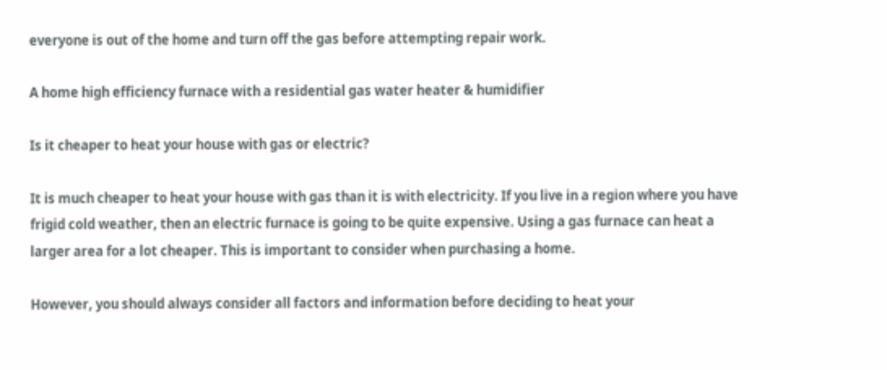everyone is out of the home and turn off the gas before attempting repair work.

A home high efficiency furnace with a residential gas water heater & humidifier

Is it cheaper to heat your house with gas or electric?

It is much cheaper to heat your house with gas than it is with electricity. If you live in a region where you have frigid cold weather, then an electric furnace is going to be quite expensive. Using a gas furnace can heat a larger area for a lot cheaper. This is important to consider when purchasing a home.

However, you should always consider all factors and information before deciding to heat your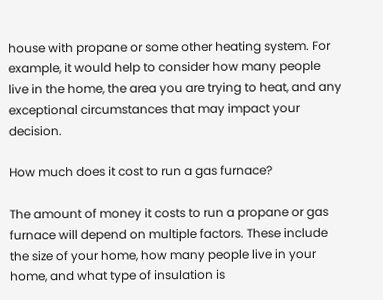house with propane or some other heating system. For example, it would help to consider how many people live in the home, the area you are trying to heat, and any exceptional circumstances that may impact your decision.

How much does it cost to run a gas furnace?

The amount of money it costs to run a propane or gas furnace will depend on multiple factors. These include the size of your home, how many people live in your home, and what type of insulation is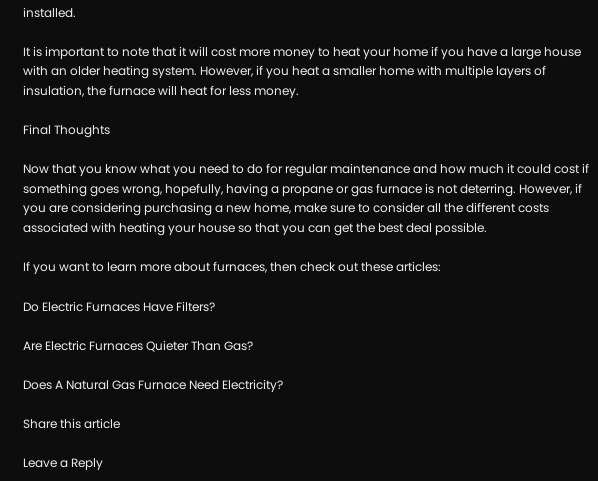installed.

It is important to note that it will cost more money to heat your home if you have a large house with an older heating system. However, if you heat a smaller home with multiple layers of insulation, the furnace will heat for less money.

Final Thoughts

Now that you know what you need to do for regular maintenance and how much it could cost if something goes wrong, hopefully, having a propane or gas furnace is not deterring. However, if you are considering purchasing a new home, make sure to consider all the different costs associated with heating your house so that you can get the best deal possible.

If you want to learn more about furnaces, then check out these articles:

Do Electric Furnaces Have Filters?

Are Electric Furnaces Quieter Than Gas?

Does A Natural Gas Furnace Need Electricity?

Share this article

Leave a Reply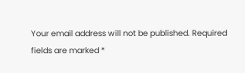Your email address will not be published. Required fields are marked *